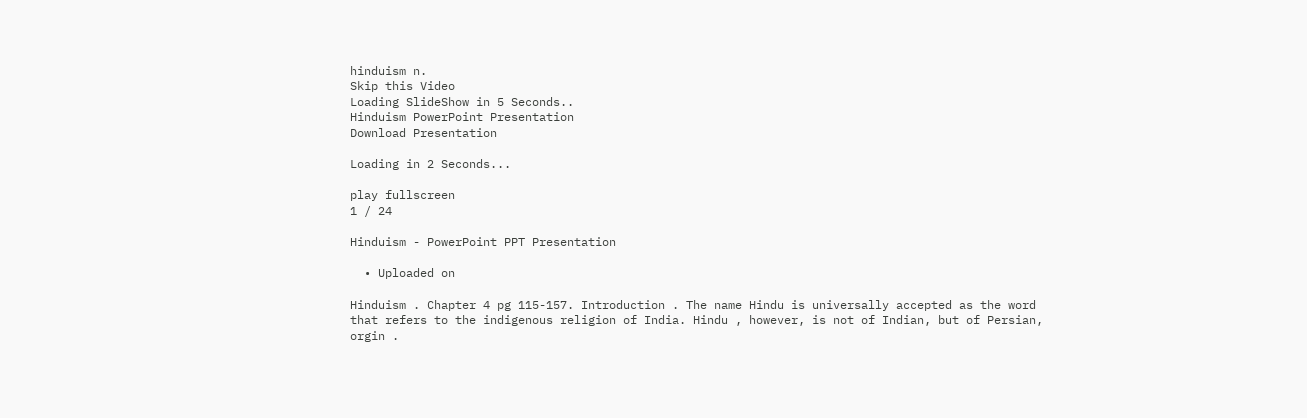hinduism n.
Skip this Video
Loading SlideShow in 5 Seconds..
Hinduism PowerPoint Presentation
Download Presentation

Loading in 2 Seconds...

play fullscreen
1 / 24

Hinduism - PowerPoint PPT Presentation

  • Uploaded on

Hinduism . Chapter 4 pg 115-157. Introduction . The name Hindu is universally accepted as the word that refers to the indigenous religion of India. Hindu , however, is not of Indian, but of Persian, orgin .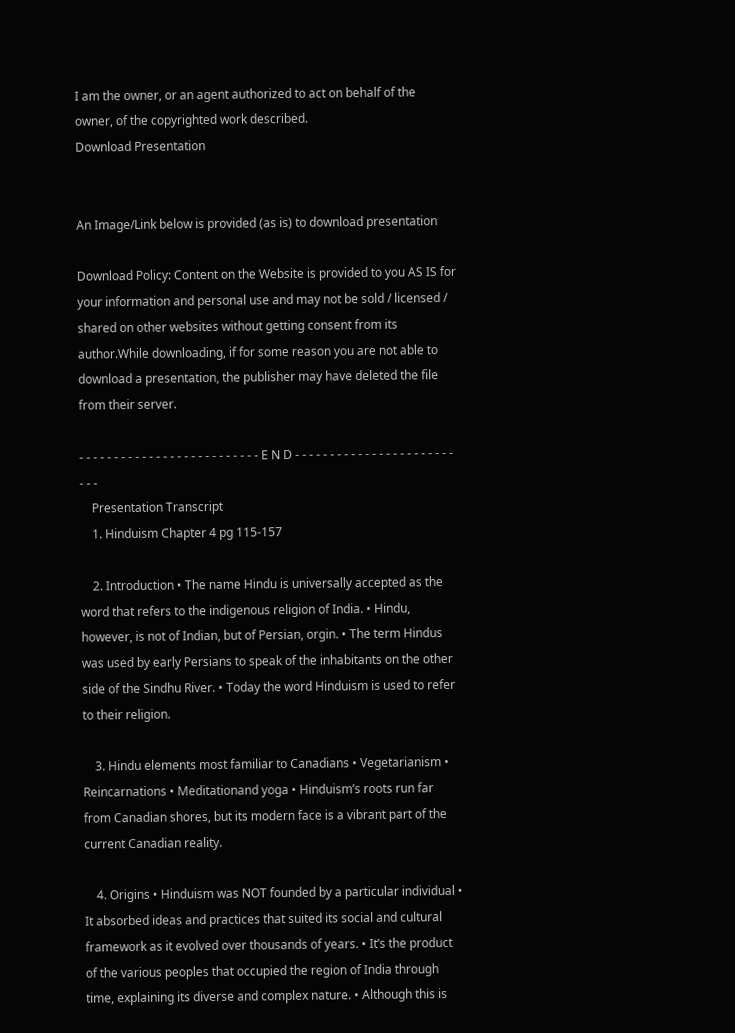I am the owner, or an agent authorized to act on behalf of the owner, of the copyrighted work described.
Download Presentation


An Image/Link below is provided (as is) to download presentation

Download Policy: Content on the Website is provided to you AS IS for your information and personal use and may not be sold / licensed / shared on other websites without getting consent from its author.While downloading, if for some reason you are not able to download a presentation, the publisher may have deleted the file from their server.

- - - - - - - - - - - - - - - - - - - - - - - - - - E N D - - - - - - - - - - - - - - - - - - - - - - - - - -
    Presentation Transcript
    1. Hinduism Chapter 4 pg 115-157

    2. Introduction • The name Hindu is universally accepted as the word that refers to the indigenous religion of India. • Hindu, however, is not of Indian, but of Persian, orgin. • The term Hindus was used by early Persians to speak of the inhabitants on the other side of the Sindhu River. • Today the word Hinduism is used to refer to their religion.

    3. Hindu elements most familiar to Canadians • Vegetarianism • Reincarnations • Meditationand yoga • Hinduism’s roots run far from Canadian shores, but its modern face is a vibrant part of the current Canadian reality.

    4. Origins • Hinduism was NOT founded by a particular individual • It absorbed ideas and practices that suited its social and cultural framework as it evolved over thousands of years. • It’s the product of the various peoples that occupied the region of India through time, explaining its diverse and complex nature. • Although this is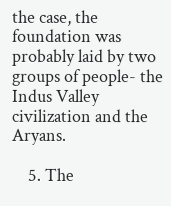the case, the foundation was probably laid by two groups of people- the Indus Valley civilization and the Aryans.

    5. The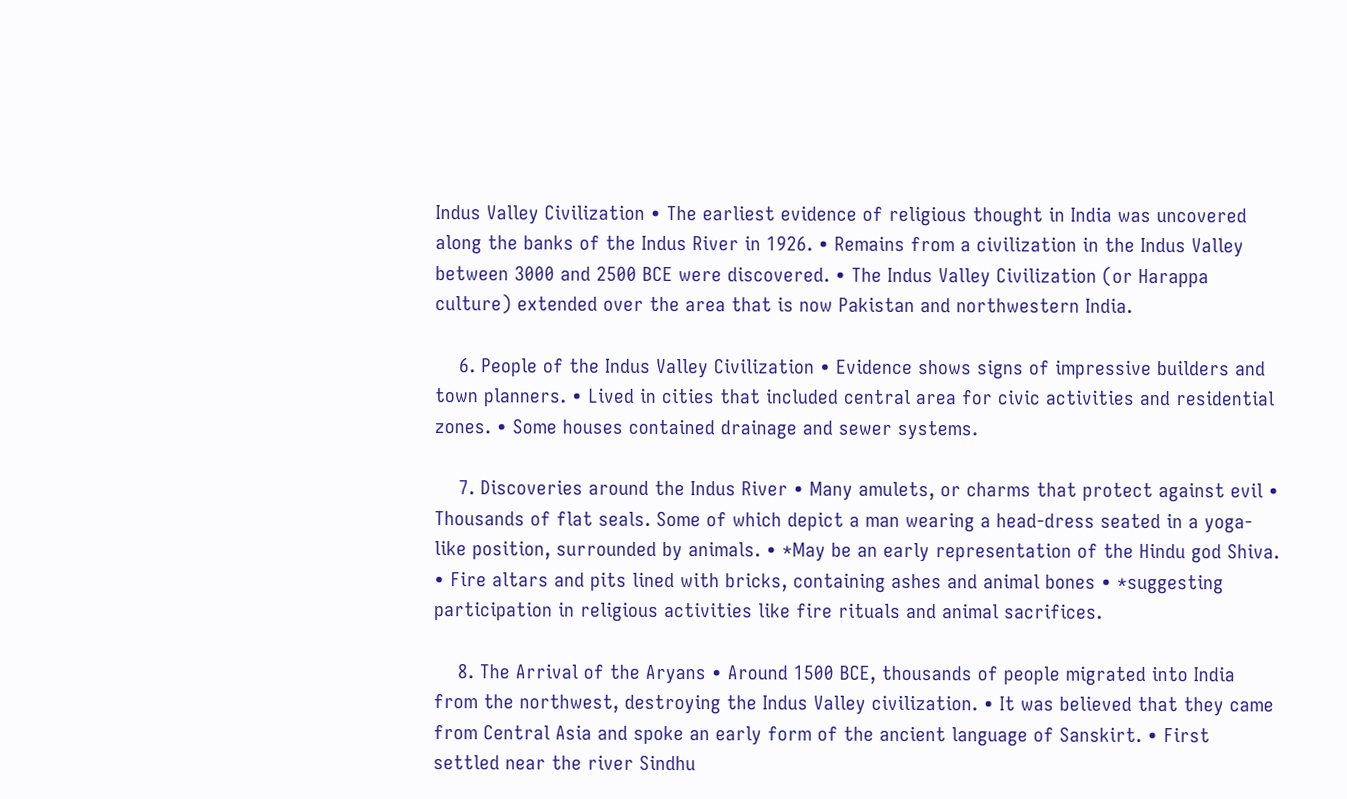Indus Valley Civilization • The earliest evidence of religious thought in India was uncovered along the banks of the Indus River in 1926. • Remains from a civilization in the Indus Valley between 3000 and 2500 BCE were discovered. • The Indus Valley Civilization (or Harappa culture) extended over the area that is now Pakistan and northwestern India.

    6. People of the Indus Valley Civilization • Evidence shows signs of impressive builders and town planners. • Lived in cities that included central area for civic activities and residential zones. • Some houses contained drainage and sewer systems.

    7. Discoveries around the Indus River • Many amulets, or charms that protect against evil • Thousands of flat seals. Some of which depict a man wearing a head-dress seated in a yoga-like position, surrounded by animals. • *May be an early representation of the Hindu god Shiva. • Fire altars and pits lined with bricks, containing ashes and animal bones • *suggesting participation in religious activities like fire rituals and animal sacrifices.

    8. The Arrival of the Aryans • Around 1500 BCE, thousands of people migrated into India from the northwest, destroying the Indus Valley civilization. • It was believed that they came from Central Asia and spoke an early form of the ancient language of Sanskirt. • First settled near the river Sindhu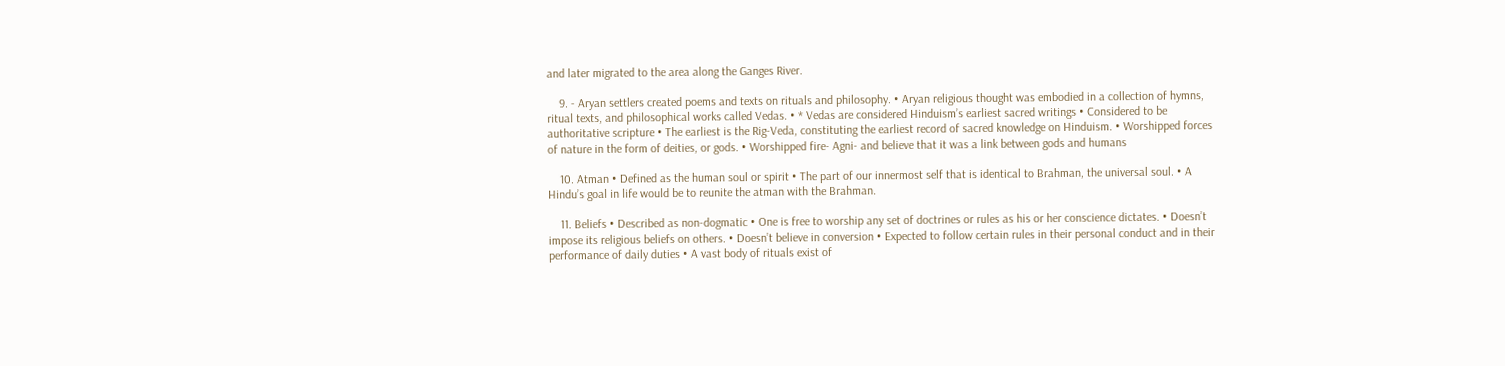and later migrated to the area along the Ganges River.

    9. - Aryan settlers created poems and texts on rituals and philosophy. • Aryan religious thought was embodied in a collection of hymns, ritual texts, and philosophical works called Vedas. • * Vedas are considered Hinduism’s earliest sacred writings • Considered to be authoritative scripture • The earliest is the Rig-Veda, constituting the earliest record of sacred knowledge on Hinduism. • Worshipped forces of nature in the form of deities, or gods. • Worshipped fire- Agni- and believe that it was a link between gods and humans

    10. Atman • Defined as the human soul or spirit • The part of our innermost self that is identical to Brahman, the universal soul. • A Hindu’s goal in life would be to reunite the atman with the Brahman.

    11. Beliefs • Described as non-dogmatic • One is free to worship any set of doctrines or rules as his or her conscience dictates. • Doesn’t impose its religious beliefs on others. • Doesn’t believe in conversion • Expected to follow certain rules in their personal conduct and in their performance of daily duties • A vast body of rituals exist of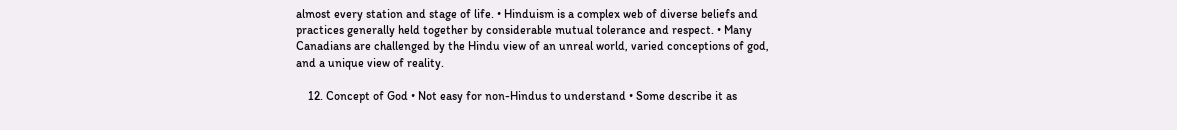almost every station and stage of life. • Hinduism is a complex web of diverse beliefs and practices generally held together by considerable mutual tolerance and respect. • Many Canadians are challenged by the Hindu view of an unreal world, varied conceptions of god, and a unique view of reality.

    12. Concept of God • Not easy for non-Hindus to understand • Some describe it as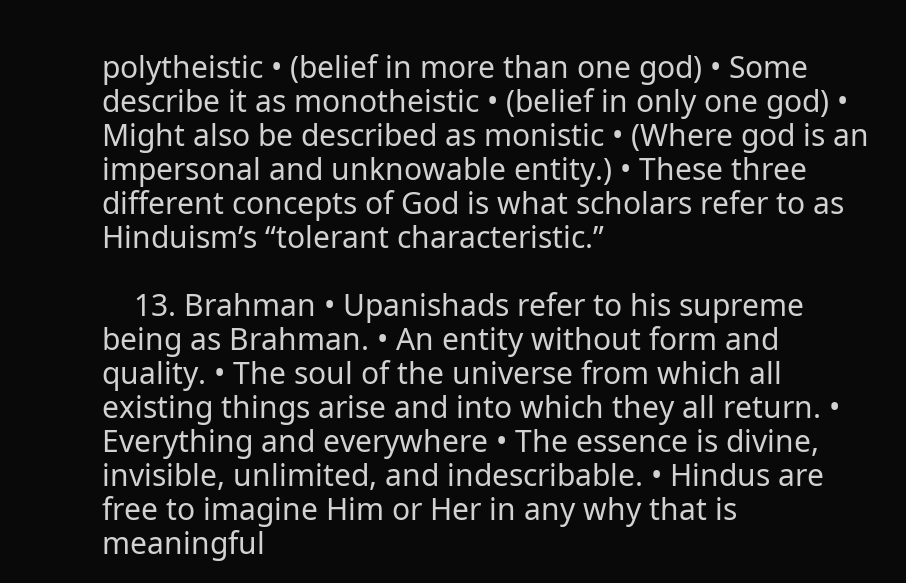polytheistic • (belief in more than one god) • Some describe it as monotheistic • (belief in only one god) • Might also be described as monistic • (Where god is an impersonal and unknowable entity.) • These three different concepts of God is what scholars refer to as Hinduism’s “tolerant characteristic.”

    13. Brahman • Upanishads refer to his supreme being as Brahman. • An entity without form and quality. • The soul of the universe from which all existing things arise and into which they all return. • Everything and everywhere • The essence is divine, invisible, unlimited, and indescribable. • Hindus are free to imagine Him or Her in any why that is meaningful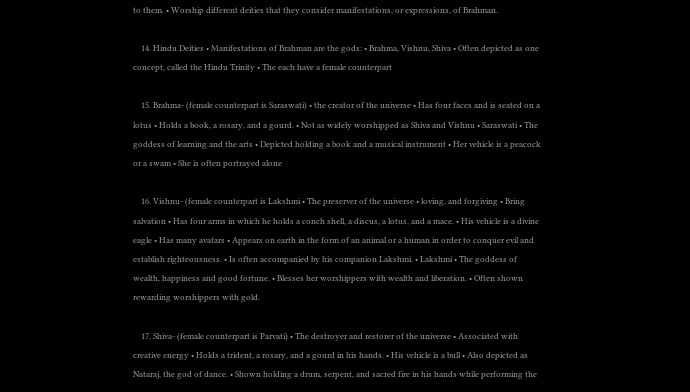to them. • Worship different deities that they consider manifestations, or expressions, of Brahman.

    14. Hindu Deities • Manifestations of Brahman are the gods: • Brahma, Vishnu, Shiva • Often depicted as one concept, called the Hindu Trinity • The each have a female counterpart

    15. Brahma- (female counterpart is Saraswati) • the creator of the universe • Has four faces and is seated on a lotus • Holds a book, a rosary, and a gourd. • Not as widely worshipped as Shiva and Vishnu • Saraswati • The goddess of learning and the arts • Depicted holding a book and a musical instrument • Her vehicle is a peacock or a swam • She is often portrayed alone

    16. Vishnu- (female counterpart is Lakshmi • The preserver of the universe • loving, and forgiving • Bring salvation • Has four arms in which he holds a conch shell, a discus, a lotus, and a mace. • His vehicle is a divine eagle • Has many avatars • Appears on earth in the form of an animal or a human in order to conquer evil and establish righteousness. • Is often accompanied by his companion Lakshmi. • Lakshmi • The goddess of wealth, happiness and good fortune. • Blesses her worshippers with wealth and liberation. • Often shown rewarding worshippers with gold.

    17. Shiva- (female counterpart is Parvati) • The destroyer and restorer of the universe • Associated with creative energy • Holds a trident, a rosary, and a gourd in his hands. • His vehicle is a bull • Also depicted as Nataraj, the god of dance. • Shown holding a drum, serpent, and sacred fire in his hands while performing the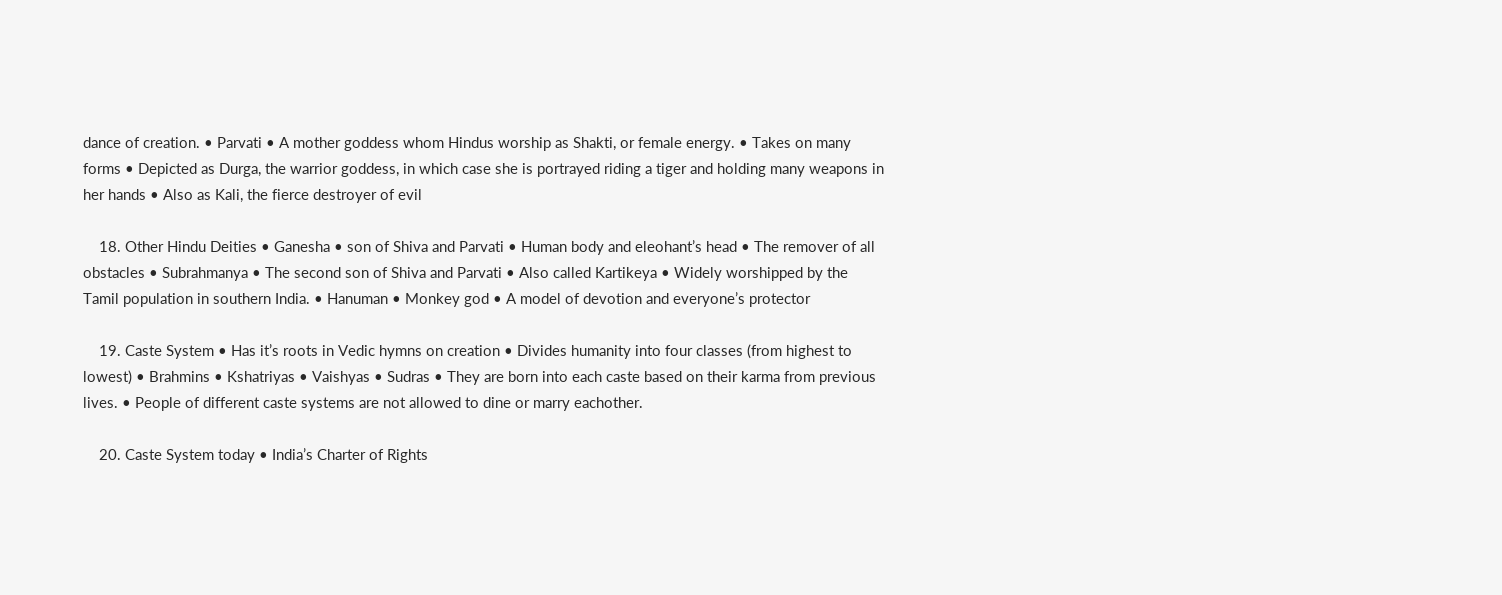dance of creation. • Parvati • A mother goddess whom Hindus worship as Shakti, or female energy. • Takes on many forms • Depicted as Durga, the warrior goddess, in which case she is portrayed riding a tiger and holding many weapons in her hands • Also as Kali, the fierce destroyer of evil

    18. Other Hindu Deities • Ganesha • son of Shiva and Parvati • Human body and eleohant’s head • The remover of all obstacles • Subrahmanya • The second son of Shiva and Parvati • Also called Kartikeya • Widely worshipped by the Tamil population in southern India. • Hanuman • Monkey god • A model of devotion and everyone’s protector

    19. Caste System • Has it’s roots in Vedic hymns on creation • Divides humanity into four classes (from highest to lowest) • Brahmins • Kshatriyas • Vaishyas • Sudras • They are born into each caste based on their karma from previous lives. • People of different caste systems are not allowed to dine or marry eachother.

    20. Caste System today • India’s Charter of Rights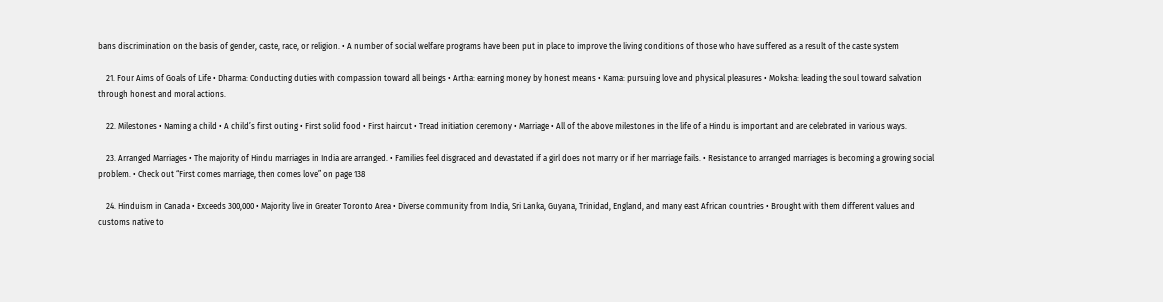bans discrimination on the basis of gender, caste, race, or religion. • A number of social welfare programs have been put in place to improve the living conditions of those who have suffered as a result of the caste system

    21. Four Aims of Goals of Life • Dharma: Conducting duties with compassion toward all beings • Artha: earning money by honest means • Kama: pursuing love and physical pleasures • Moksha: leading the soul toward salvation through honest and moral actions.

    22. Milestones • Naming a child • A child’s first outing • First solid food • First haircut • Tread initiation ceremony • Marriage • All of the above milestones in the life of a Hindu is important and are celebrated in various ways.

    23. Arranged Marriages • The majority of Hindu marriages in India are arranged. • Families feel disgraced and devastated if a girl does not marry or if her marriage fails. • Resistance to arranged marriages is becoming a growing social problem. • Check out “First comes marriage, then comes love” on page 138

    24. Hinduism in Canada • Exceeds 300,000 • Majority live in Greater Toronto Area • Diverse community from India, Sri Lanka, Guyana, Trinidad, England, and many east African countries • Brought with them different values and customs native to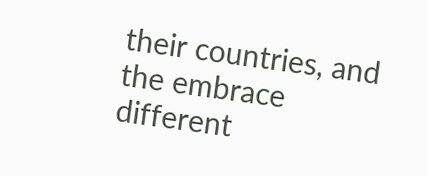their countries, and the embrace different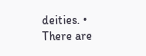deities. • There are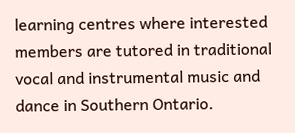learning centres where interested members are tutored in traditional vocal and instrumental music and dance in Southern Ontario.